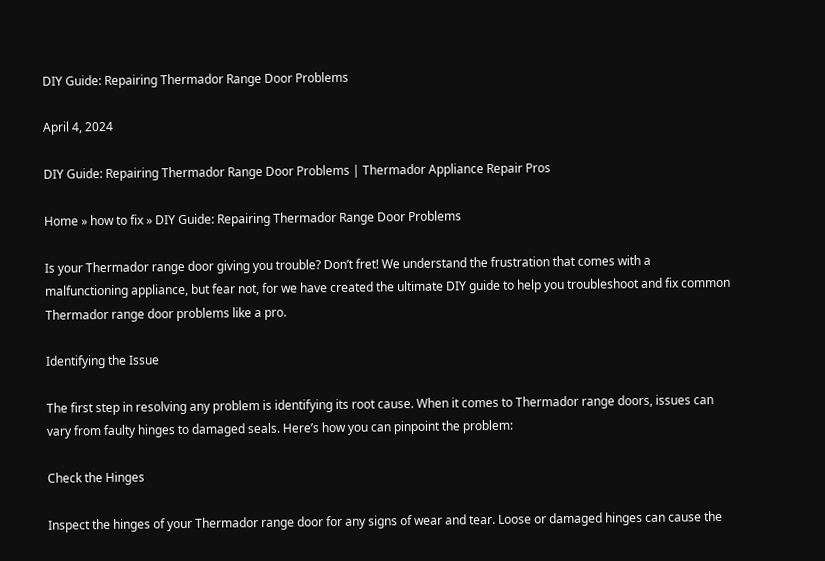DIY Guide: Repairing Thermador Range Door Problems

April 4, 2024

DIY Guide: Repairing Thermador Range Door Problems | Thermador Appliance Repair Pros

Home » how to fix » DIY Guide: Repairing Thermador Range Door Problems

Is your Thermador range door giving you trouble? Don’t fret! We understand the frustration that comes with a malfunctioning appliance, but fear not, for we have created the ultimate DIY guide to help you troubleshoot and fix common Thermador range door problems like a pro.

Identifying the Issue

The first step in resolving any problem is identifying its root cause. When it comes to Thermador range doors, issues can vary from faulty hinges to damaged seals. Here’s how you can pinpoint the problem:

Check the Hinges

Inspect the hinges of your Thermador range door for any signs of wear and tear. Loose or damaged hinges can cause the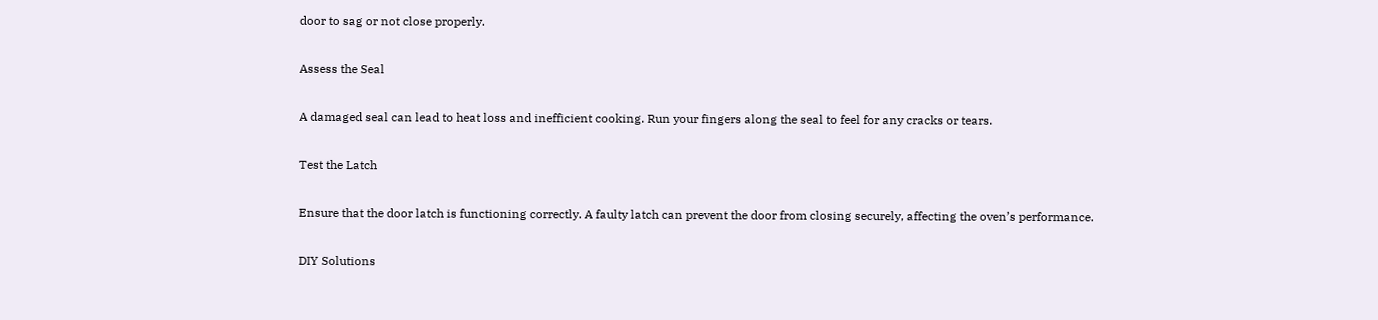door to sag or not close properly.

Assess the Seal

A damaged seal can lead to heat loss and inefficient cooking. Run your fingers along the seal to feel for any cracks or tears.

Test the Latch

Ensure that the door latch is functioning correctly. A faulty latch can prevent the door from closing securely, affecting the oven’s performance.

DIY Solutions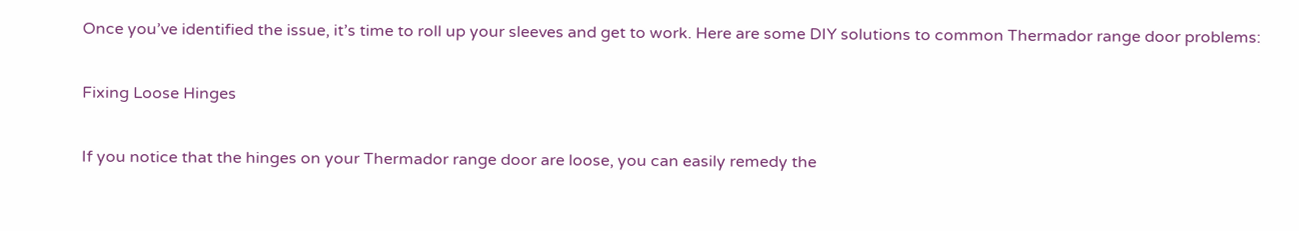Once you’ve identified the issue, it’s time to roll up your sleeves and get to work. Here are some DIY solutions to common Thermador range door problems:

Fixing Loose Hinges

If you notice that the hinges on your Thermador range door are loose, you can easily remedy the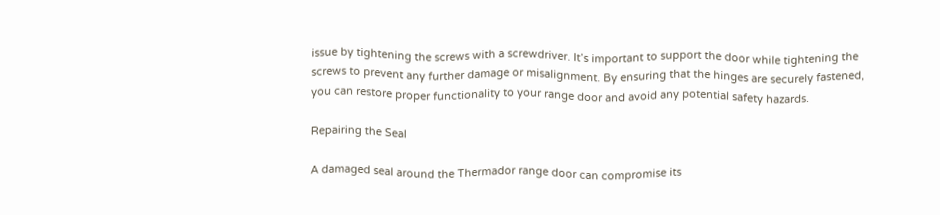issue by tightening the screws with a screwdriver. It’s important to support the door while tightening the screws to prevent any further damage or misalignment. By ensuring that the hinges are securely fastened, you can restore proper functionality to your range door and avoid any potential safety hazards.

Repairing the Seal

A damaged seal around the Thermador range door can compromise its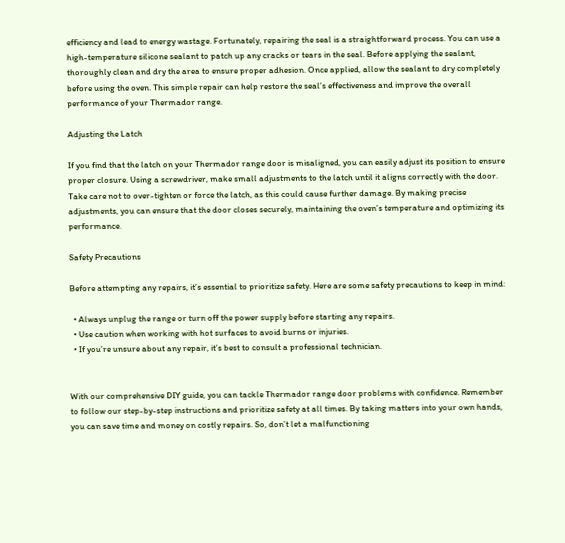efficiency and lead to energy wastage. Fortunately, repairing the seal is a straightforward process. You can use a high-temperature silicone sealant to patch up any cracks or tears in the seal. Before applying the sealant, thoroughly clean and dry the area to ensure proper adhesion. Once applied, allow the sealant to dry completely before using the oven. This simple repair can help restore the seal’s effectiveness and improve the overall performance of your Thermador range.

Adjusting the Latch

If you find that the latch on your Thermador range door is misaligned, you can easily adjust its position to ensure proper closure. Using a screwdriver, make small adjustments to the latch until it aligns correctly with the door. Take care not to over-tighten or force the latch, as this could cause further damage. By making precise adjustments, you can ensure that the door closes securely, maintaining the oven’s temperature and optimizing its performance.

Safety Precautions

Before attempting any repairs, it’s essential to prioritize safety. Here are some safety precautions to keep in mind:

  • Always unplug the range or turn off the power supply before starting any repairs.
  • Use caution when working with hot surfaces to avoid burns or injuries.
  • If you’re unsure about any repair, it’s best to consult a professional technician.


With our comprehensive DIY guide, you can tackle Thermador range door problems with confidence. Remember to follow our step-by-step instructions and prioritize safety at all times. By taking matters into your own hands, you can save time and money on costly repairs. So, don’t let a malfunctioning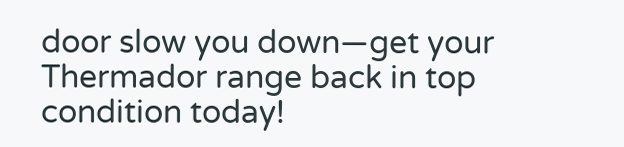door slow you down—get your Thermador range back in top condition today!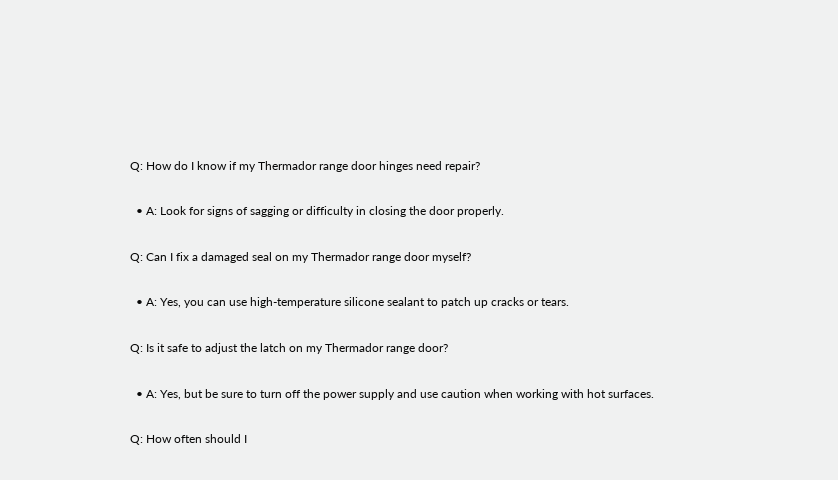Q: How do I know if my Thermador range door hinges need repair?

  • A: Look for signs of sagging or difficulty in closing the door properly.

Q: Can I fix a damaged seal on my Thermador range door myself?

  • A: Yes, you can use high-temperature silicone sealant to patch up cracks or tears.

Q: Is it safe to adjust the latch on my Thermador range door?

  • A: Yes, but be sure to turn off the power supply and use caution when working with hot surfaces.

Q: How often should I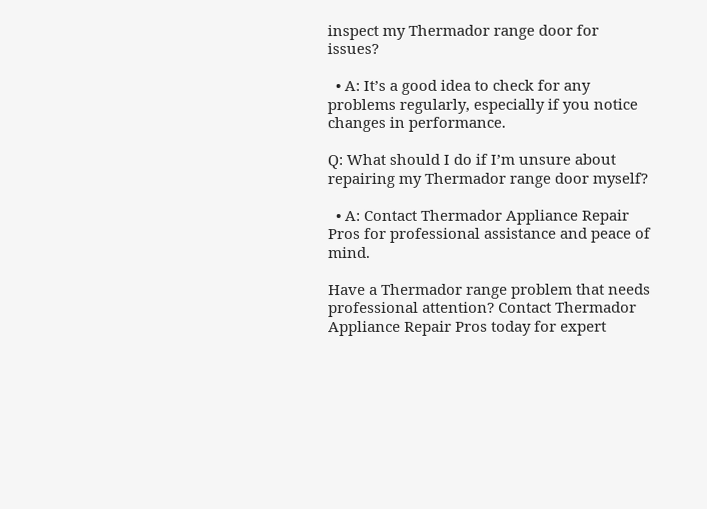inspect my Thermador range door for issues?

  • A: It’s a good idea to check for any problems regularly, especially if you notice changes in performance.

Q: What should I do if I’m unsure about repairing my Thermador range door myself?

  • A: Contact Thermador Appliance Repair Pros for professional assistance and peace of mind.

Have a Thermador range problem that needs professional attention? Contact Thermador Appliance Repair Pros today for expert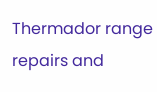Thermador range repairs and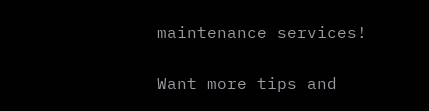maintenance services!

Want more tips and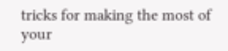tricks for making the most of your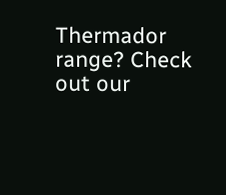Thermador range? Check out our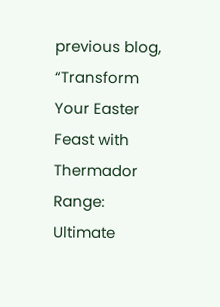previous blog, “Transform Your Easter Feast with Thermador Range: Ultimate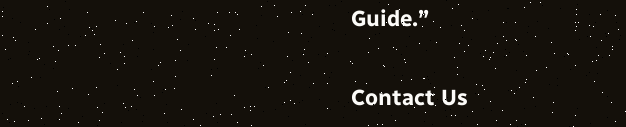Guide.”

Contact Us